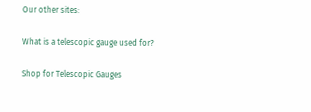Our other sites:

What is a telescopic gauge used for?

Shop for Telescopic Gauges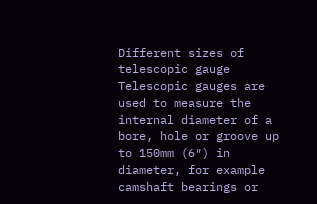Different sizes of telescopic gauge Telescopic gauges are used to measure the internal diameter of a bore, hole or groove up to 150mm (6″) in diameter, for example camshaft bearings or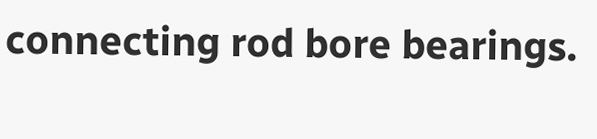connecting rod bore bearings.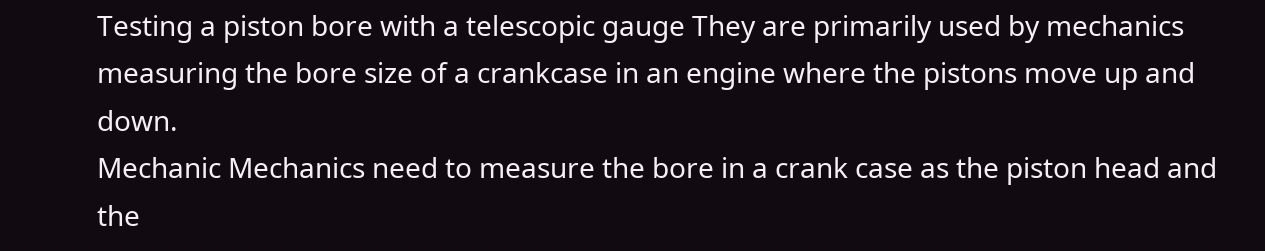Testing a piston bore with a telescopic gauge They are primarily used by mechanics measuring the bore size of a crankcase in an engine where the pistons move up and down.
Mechanic Mechanics need to measure the bore in a crank case as the piston head and the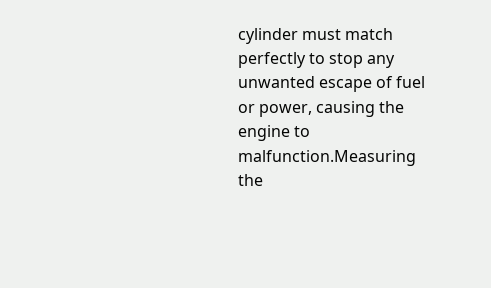cylinder must match perfectly to stop any unwanted escape of fuel or power, causing the engine to malfunction.Measuring the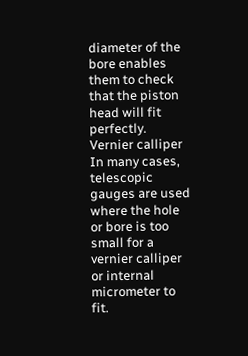diameter of the bore enables them to check that the piston head will fit perfectly.
Vernier calliper In many cases, telescopic gauges are used where the hole or bore is too small for a vernier calliper or internal micrometer to fit.